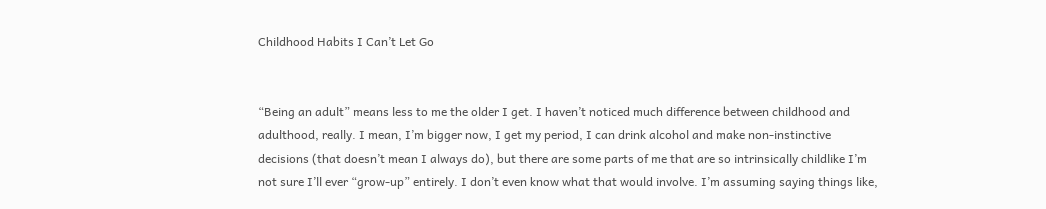Childhood Habits I Can’t Let Go


“Being an adult” means less to me the older I get. I haven’t noticed much difference between childhood and adulthood, really. I mean, I’m bigger now, I get my period, I can drink alcohol and make non-instinctive decisions (that doesn’t mean I always do), but there are some parts of me that are so intrinsically childlike I’m not sure I’ll ever “grow-up” entirely. I don’t even know what that would involve. I’m assuming saying things like,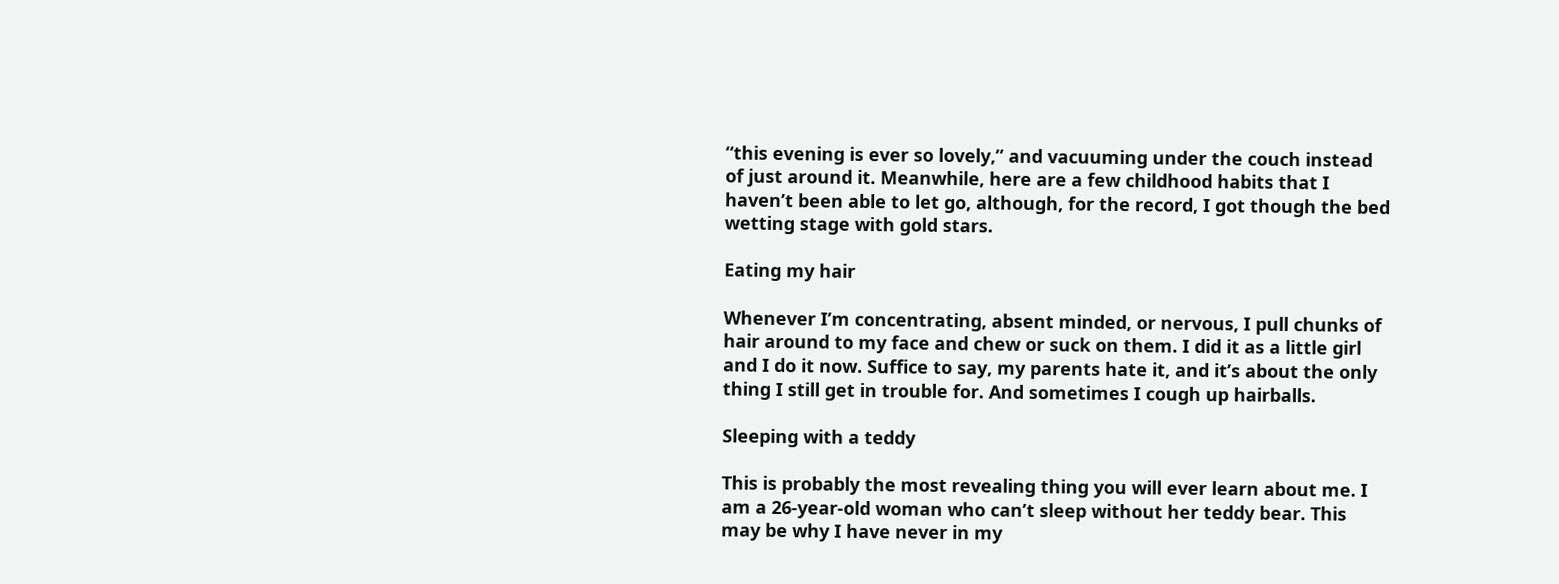“this evening is ever so lovely,” and vacuuming under the couch instead of just around it. Meanwhile, here are a few childhood habits that I haven’t been able to let go, although, for the record, I got though the bed wetting stage with gold stars.

Eating my hair

Whenever I’m concentrating, absent minded, or nervous, I pull chunks of hair around to my face and chew or suck on them. I did it as a little girl and I do it now. Suffice to say, my parents hate it, and it’s about the only thing I still get in trouble for. And sometimes I cough up hairballs.

Sleeping with a teddy

This is probably the most revealing thing you will ever learn about me. I am a 26-year-old woman who can’t sleep without her teddy bear. This may be why I have never in my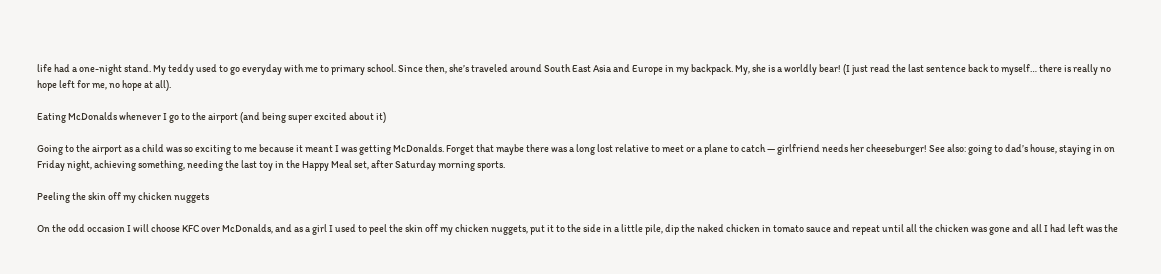life had a one-night stand. My teddy used to go everyday with me to primary school. Since then, she’s traveled around South East Asia and Europe in my backpack. My, she is a worldly bear! (I just read the last sentence back to myself… there is really no hope left for me, no hope at all).

Eating McDonalds whenever I go to the airport (and being super excited about it)

Going to the airport as a child was so exciting to me because it meant I was getting McDonalds. Forget that maybe there was a long lost relative to meet or a plane to catch — girlfriend needs her cheeseburger! See also: going to dad’s house, staying in on Friday night, achieving something, needing the last toy in the Happy Meal set, after Saturday morning sports.

Peeling the skin off my chicken nuggets

On the odd occasion I will choose KFC over McDonalds, and as a girl I used to peel the skin off my chicken nuggets, put it to the side in a little pile, dip the naked chicken in tomato sauce and repeat until all the chicken was gone and all I had left was the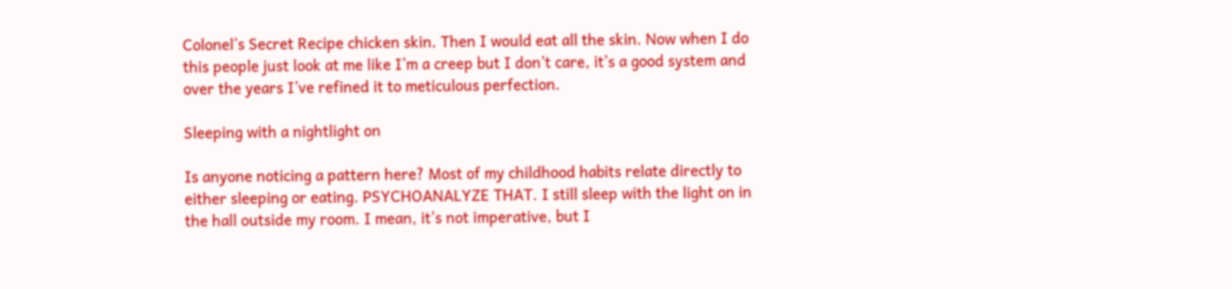Colonel’s Secret Recipe chicken skin. Then I would eat all the skin. Now when I do this people just look at me like I’m a creep but I don’t care, it’s a good system and over the years I’ve refined it to meticulous perfection.

Sleeping with a nightlight on

Is anyone noticing a pattern here? Most of my childhood habits relate directly to either sleeping or eating. PSYCHOANALYZE THAT. I still sleep with the light on in the hall outside my room. I mean, it’s not imperative, but I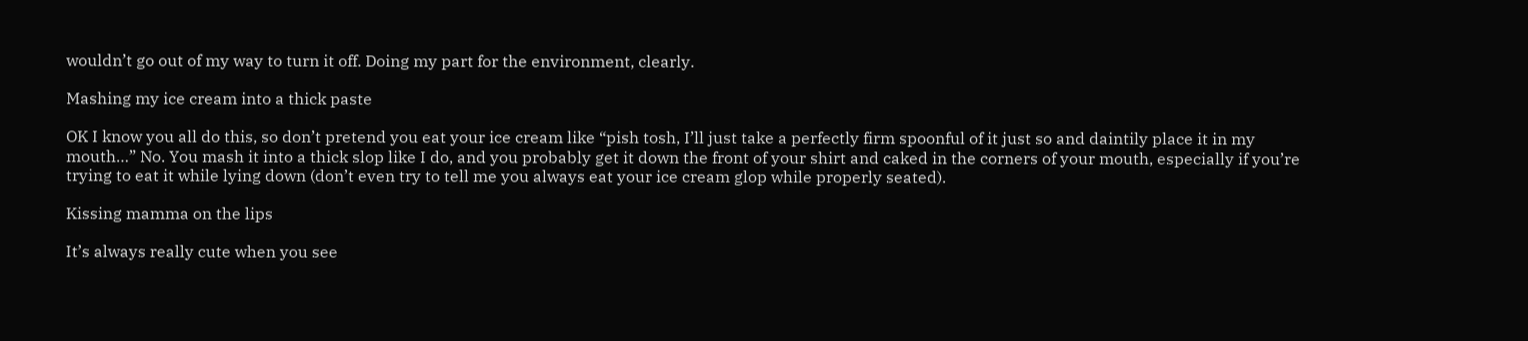wouldn’t go out of my way to turn it off. Doing my part for the environment, clearly.

Mashing my ice cream into a thick paste

OK I know you all do this, so don’t pretend you eat your ice cream like “pish tosh, I’ll just take a perfectly firm spoonful of it just so and daintily place it in my mouth…” No. You mash it into a thick slop like I do, and you probably get it down the front of your shirt and caked in the corners of your mouth, especially if you’re trying to eat it while lying down (don’t even try to tell me you always eat your ice cream glop while properly seated).

Kissing mamma on the lips

It’s always really cute when you see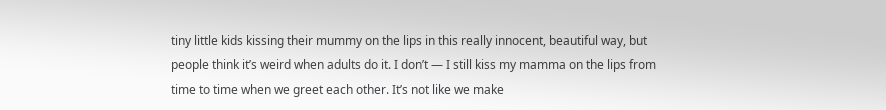tiny little kids kissing their mummy on the lips in this really innocent, beautiful way, but people think it’s weird when adults do it. I don’t — I still kiss my mamma on the lips from time to time when we greet each other. It’s not like we make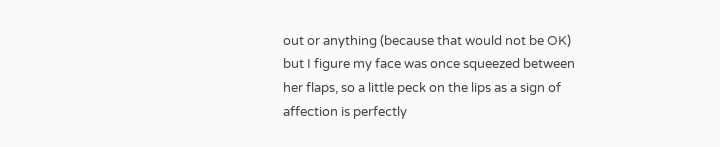out or anything (because that would not be OK) but I figure my face was once squeezed between her flaps, so a little peck on the lips as a sign of affection is perfectly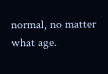normal, no matter what age.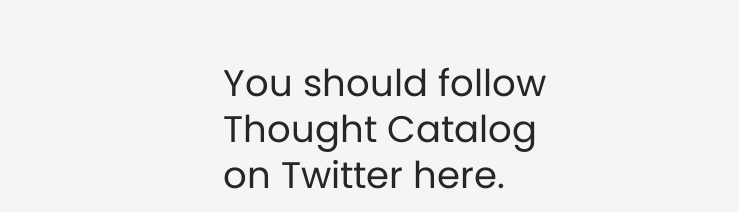You should follow Thought Catalog on Twitter here.